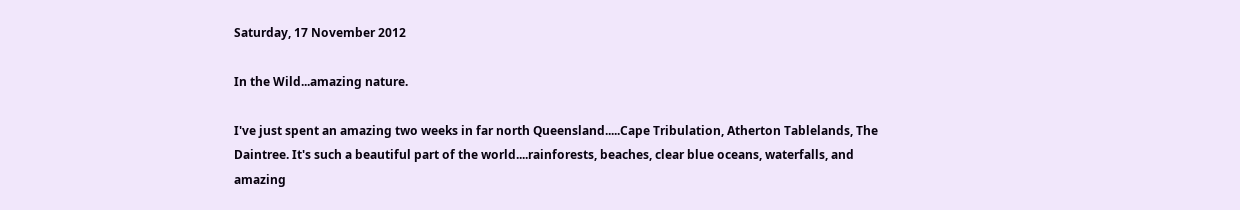Saturday, 17 November 2012

In the Wild...amazing nature.

I've just spent an amazing two weeks in far north Queensland.....Cape Tribulation, Atherton Tablelands, The Daintree. It's such a beautiful part of the world....rainforests, beaches, clear blue oceans, waterfalls, and amazing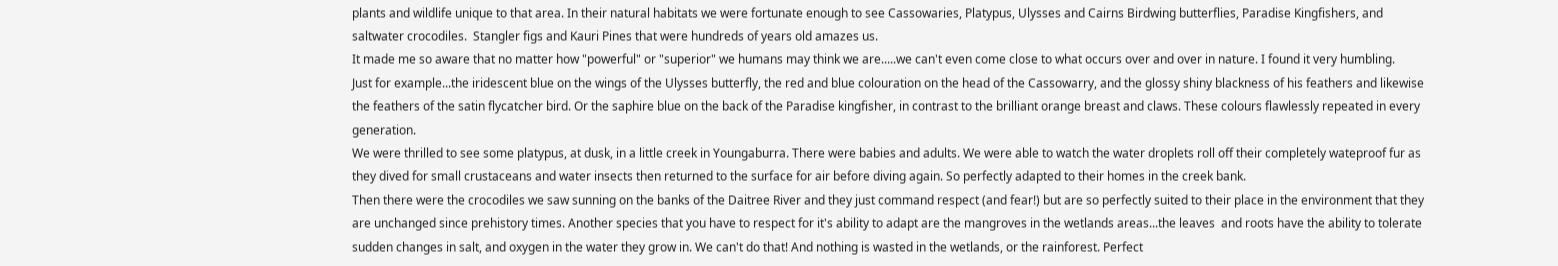plants and wildlife unique to that area. In their natural habitats we were fortunate enough to see Cassowaries, Platypus, Ulysses and Cairns Birdwing butterflies, Paradise Kingfishers, and saltwater crocodiles.  Stangler figs and Kauri Pines that were hundreds of years old amazes us.
It made me so aware that no matter how "powerful" or "superior" we humans may think we are.....we can't even come close to what occurs over and over in nature. I found it very humbling.
Just for example...the iridescent blue on the wings of the Ulysses butterfly, the red and blue colouration on the head of the Cassowarry, and the glossy shiny blackness of his feathers and likewise the feathers of the satin flycatcher bird. Or the saphire blue on the back of the Paradise kingfisher, in contrast to the brilliant orange breast and claws. These colours flawlessly repeated in every generation.
We were thrilled to see some platypus, at dusk, in a little creek in Youngaburra. There were babies and adults. We were able to watch the water droplets roll off their completely wateproof fur as they dived for small crustaceans and water insects then returned to the surface for air before diving again. So perfectly adapted to their homes in the creek bank.
Then there were the crocodiles we saw sunning on the banks of the Daitree River and they just command respect (and fear!) but are so perfectly suited to their place in the environment that they are unchanged since prehistory times. Another species that you have to respect for it's ability to adapt are the mangroves in the wetlands areas...the leaves  and roots have the ability to tolerate sudden changes in salt, and oxygen in the water they grow in. We can't do that! And nothing is wasted in the wetlands, or the rainforest. Perfect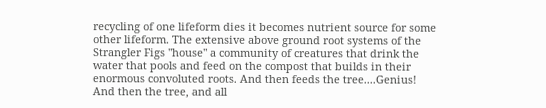recycling of one lifeform dies it becomes nutrient source for some other lifeform. The extensive above ground root systems of the Strangler Figs "house" a community of creatures that drink the water that pools and feed on the compost that builds in their enormous convoluted roots. And then feeds the tree....Genius! And then the tree, and all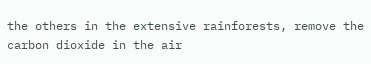the others in the extensive rainforests, remove the carbon dioxide in the air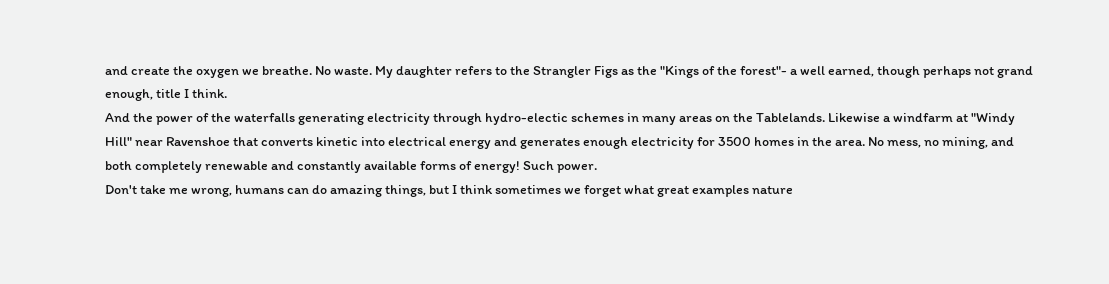and create the oxygen we breathe. No waste. My daughter refers to the Strangler Figs as the "Kings of the forest"- a well earned, though perhaps not grand enough, title I think.
And the power of the waterfalls generating electricity through hydro-electic schemes in many areas on the Tablelands. Likewise a windfarm at "Windy Hill" near Ravenshoe that converts kinetic into electrical energy and generates enough electricity for 3500 homes in the area. No mess, no mining, and both completely renewable and constantly available forms of energy! Such power.
Don't take me wrong, humans can do amazing things, but I think sometimes we forget what great examples nature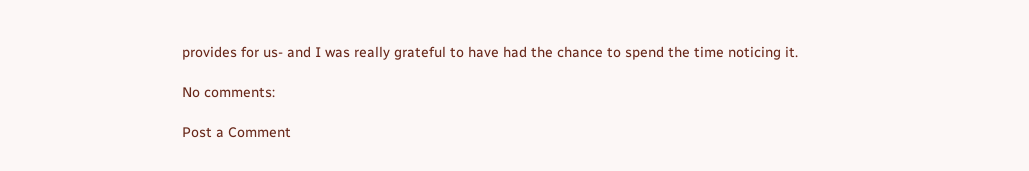provides for us- and I was really grateful to have had the chance to spend the time noticing it.

No comments:

Post a Comment